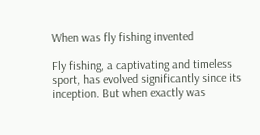When was fly fishing invented

Fly fishing, a captivating and timeless sport, has evolved significantly since its inception. But when exactly was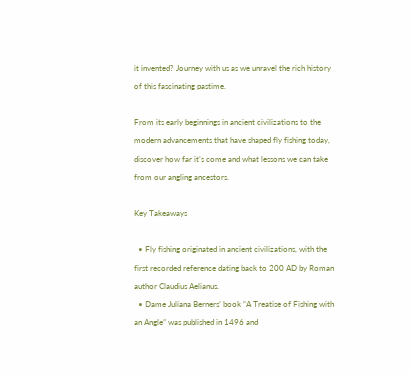it invented? Journey with us as we unravel the rich history of this fascinating pastime.

From its early beginnings in ancient civilizations to the modern advancements that have shaped fly fishing today, discover how far it’s come and what lessons we can take from our angling ancestors.

Key Takeaways

  • Fly fishing originated in ancient civilizations, with the first recorded reference dating back to 200 AD by Roman author Claudius Aelianus.
  • Dame Juliana Berners’ book “A Treatise of Fishing with an Angle” was published in 1496 and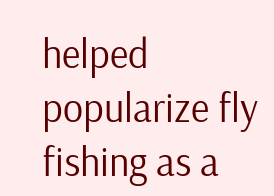helped popularize fly fishing as a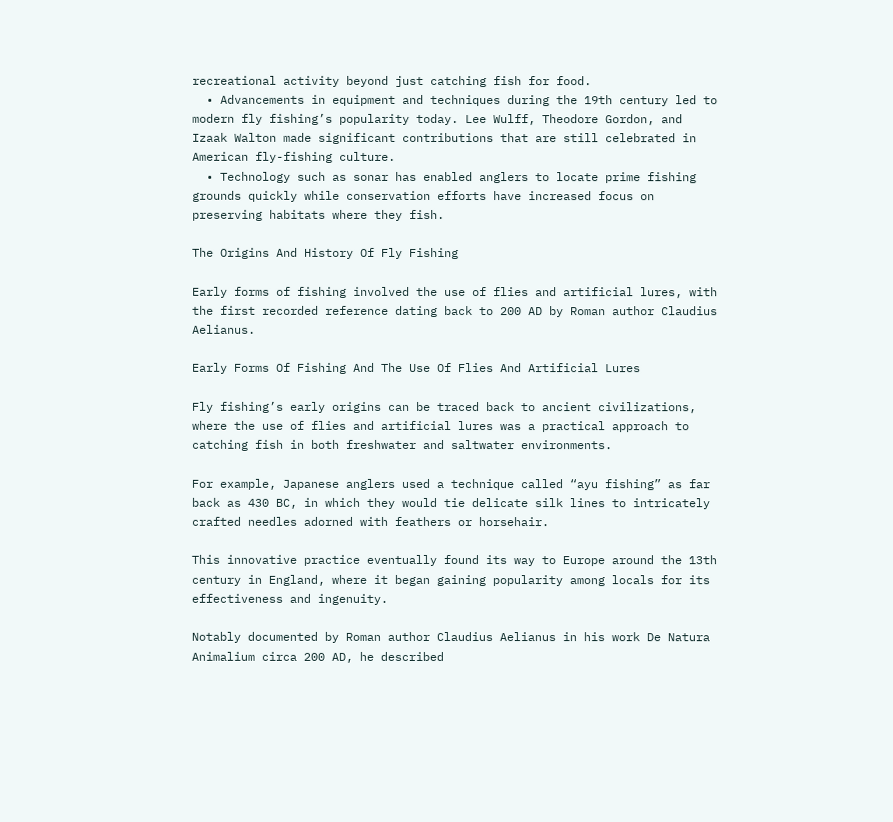recreational activity beyond just catching fish for food.
  • Advancements in equipment and techniques during the 19th century led to modern fly fishing’s popularity today. Lee Wulff, Theodore Gordon, and Izaak Walton made significant contributions that are still celebrated in American fly-fishing culture.
  • Technology such as sonar has enabled anglers to locate prime fishing grounds quickly while conservation efforts have increased focus on preserving habitats where they fish.

The Origins And History Of Fly Fishing

Early forms of fishing involved the use of flies and artificial lures, with the first recorded reference dating back to 200 AD by Roman author Claudius Aelianus.

Early Forms Of Fishing And The Use Of Flies And Artificial Lures

Fly fishing’s early origins can be traced back to ancient civilizations, where the use of flies and artificial lures was a practical approach to catching fish in both freshwater and saltwater environments.

For example, Japanese anglers used a technique called “ayu fishing” as far back as 430 BC, in which they would tie delicate silk lines to intricately crafted needles adorned with feathers or horsehair.

This innovative practice eventually found its way to Europe around the 13th century in England, where it began gaining popularity among locals for its effectiveness and ingenuity.

Notably documented by Roman author Claudius Aelianus in his work De Natura Animalium circa 200 AD, he described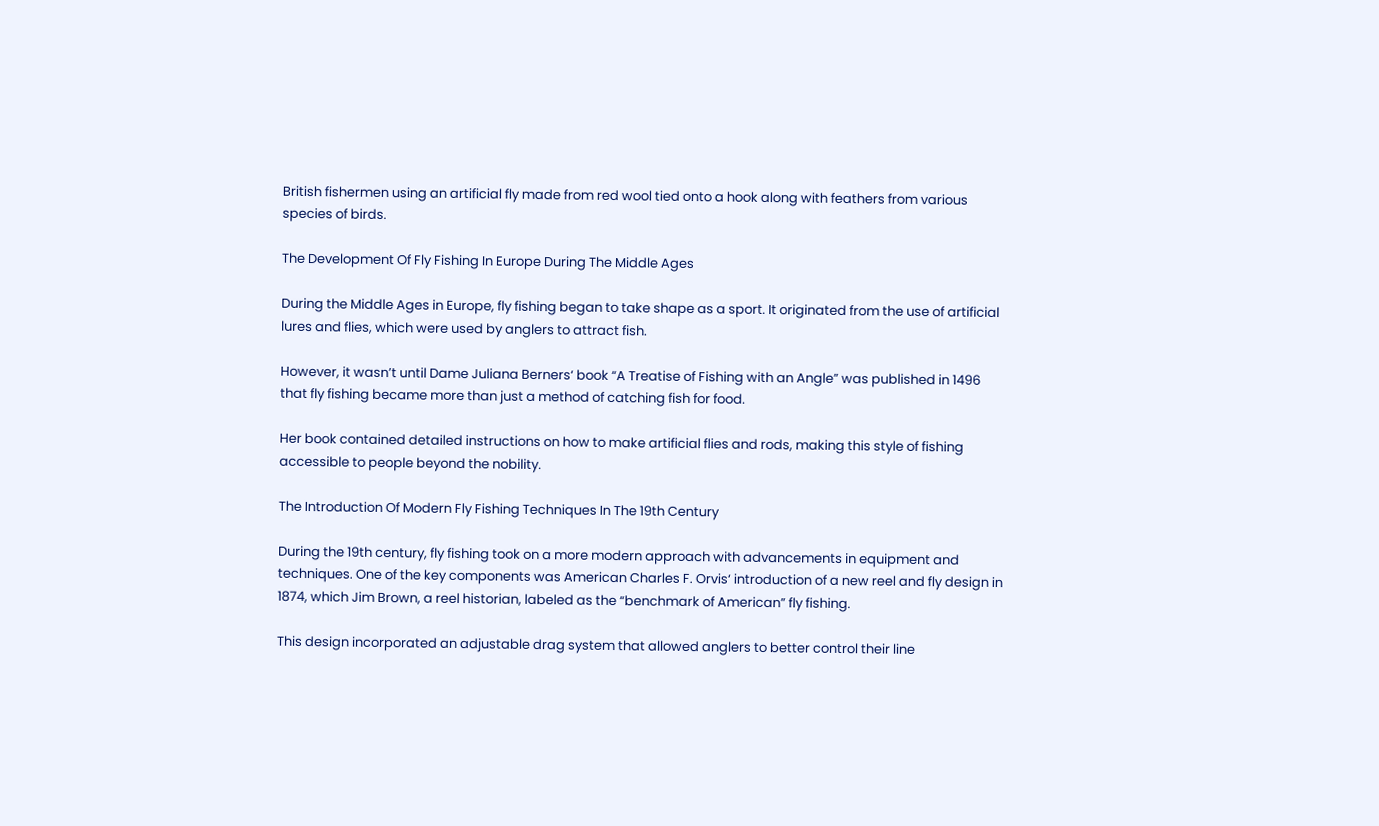British fishermen using an artificial fly made from red wool tied onto a hook along with feathers from various species of birds.

The Development Of Fly Fishing In Europe During The Middle Ages

During the Middle Ages in Europe, fly fishing began to take shape as a sport. It originated from the use of artificial lures and flies, which were used by anglers to attract fish.

However, it wasn’t until Dame Juliana Berners‘ book “A Treatise of Fishing with an Angle” was published in 1496 that fly fishing became more than just a method of catching fish for food.

Her book contained detailed instructions on how to make artificial flies and rods, making this style of fishing accessible to people beyond the nobility.

The Introduction Of Modern Fly Fishing Techniques In The 19th Century

During the 19th century, fly fishing took on a more modern approach with advancements in equipment and techniques. One of the key components was American Charles F. Orvis‘ introduction of a new reel and fly design in 1874, which Jim Brown, a reel historian, labeled as the “benchmark of American” fly fishing.

This design incorporated an adjustable drag system that allowed anglers to better control their line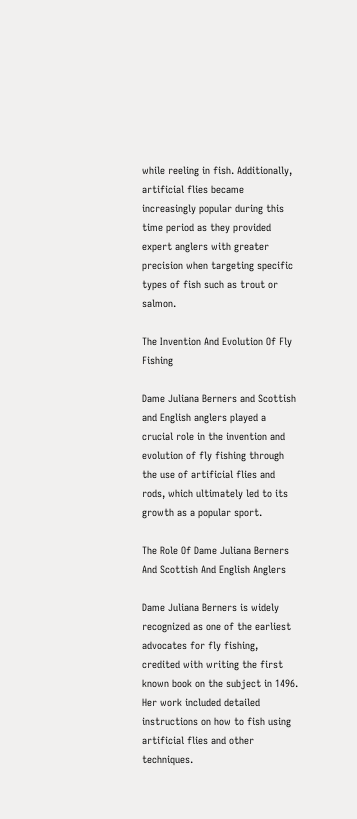while reeling in fish. Additionally, artificial flies became increasingly popular during this time period as they provided expert anglers with greater precision when targeting specific types of fish such as trout or salmon.

The Invention And Evolution Of Fly Fishing

Dame Juliana Berners and Scottish and English anglers played a crucial role in the invention and evolution of fly fishing through the use of artificial flies and rods, which ultimately led to its growth as a popular sport.

The Role Of Dame Juliana Berners And Scottish And English Anglers

Dame Juliana Berners is widely recognized as one of the earliest advocates for fly fishing, credited with writing the first known book on the subject in 1496. Her work included detailed instructions on how to fish using artificial flies and other techniques.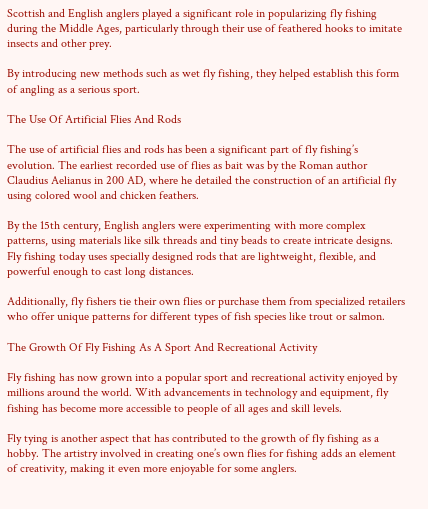Scottish and English anglers played a significant role in popularizing fly fishing during the Middle Ages, particularly through their use of feathered hooks to imitate insects and other prey.

By introducing new methods such as wet fly fishing, they helped establish this form of angling as a serious sport.

The Use Of Artificial Flies And Rods

The use of artificial flies and rods has been a significant part of fly fishing’s evolution. The earliest recorded use of flies as bait was by the Roman author Claudius Aelianus in 200 AD, where he detailed the construction of an artificial fly using colored wool and chicken feathers.

By the 15th century, English anglers were experimenting with more complex patterns, using materials like silk threads and tiny beads to create intricate designs. Fly fishing today uses specially designed rods that are lightweight, flexible, and powerful enough to cast long distances.

Additionally, fly fishers tie their own flies or purchase them from specialized retailers who offer unique patterns for different types of fish species like trout or salmon.

The Growth Of Fly Fishing As A Sport And Recreational Activity

Fly fishing has now grown into a popular sport and recreational activity enjoyed by millions around the world. With advancements in technology and equipment, fly fishing has become more accessible to people of all ages and skill levels.

Fly tying is another aspect that has contributed to the growth of fly fishing as a hobby. The artistry involved in creating one’s own flies for fishing adds an element of creativity, making it even more enjoyable for some anglers.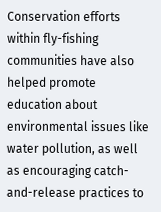Conservation efforts within fly-fishing communities have also helped promote education about environmental issues like water pollution, as well as encouraging catch-and-release practices to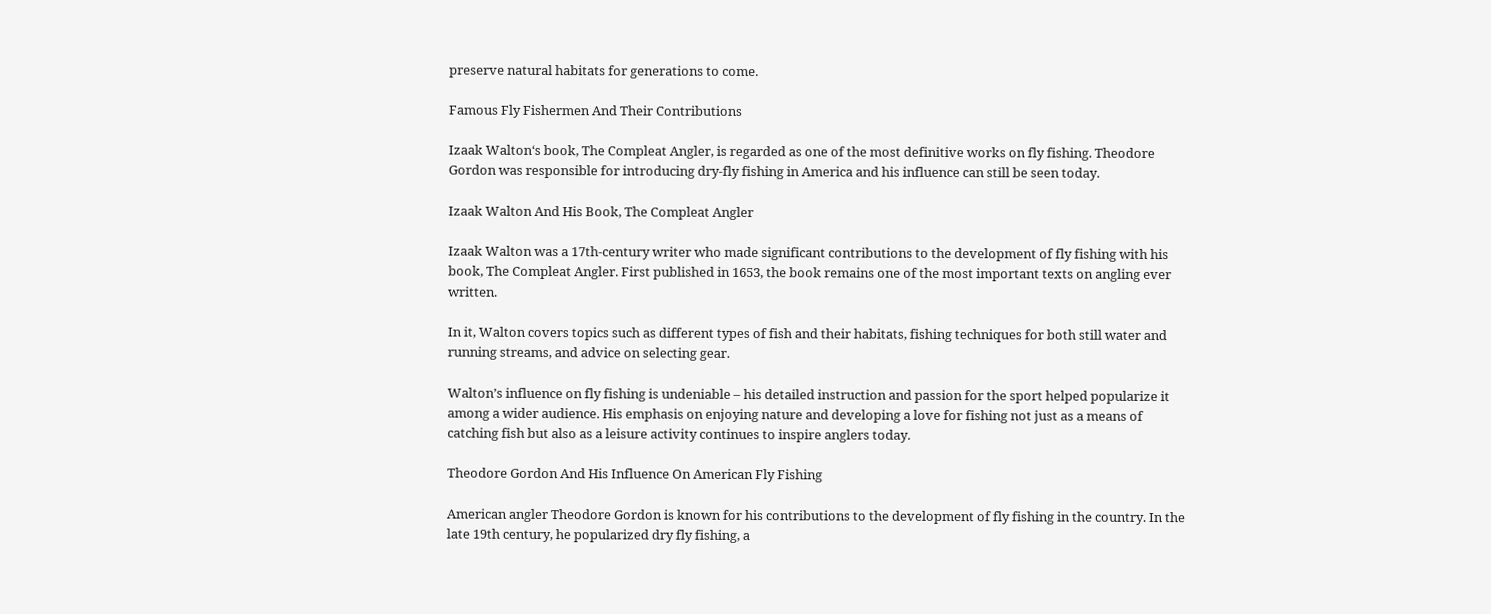preserve natural habitats for generations to come.

Famous Fly Fishermen And Their Contributions

Izaak Walton‘s book, The Compleat Angler, is regarded as one of the most definitive works on fly fishing. Theodore Gordon was responsible for introducing dry-fly fishing in America and his influence can still be seen today.

Izaak Walton And His Book, The Compleat Angler

Izaak Walton was a 17th-century writer who made significant contributions to the development of fly fishing with his book, The Compleat Angler. First published in 1653, the book remains one of the most important texts on angling ever written.

In it, Walton covers topics such as different types of fish and their habitats, fishing techniques for both still water and running streams, and advice on selecting gear.

Walton’s influence on fly fishing is undeniable – his detailed instruction and passion for the sport helped popularize it among a wider audience. His emphasis on enjoying nature and developing a love for fishing not just as a means of catching fish but also as a leisure activity continues to inspire anglers today.

Theodore Gordon And His Influence On American Fly Fishing

American angler Theodore Gordon is known for his contributions to the development of fly fishing in the country. In the late 19th century, he popularized dry fly fishing, a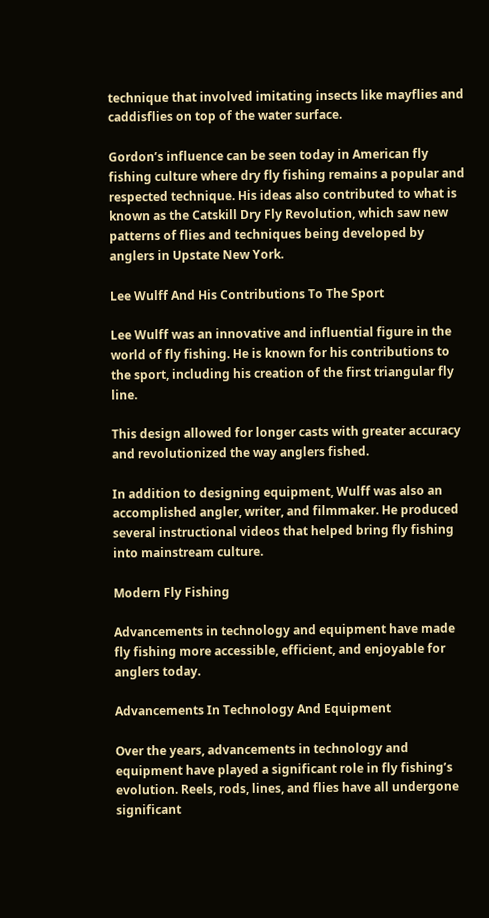technique that involved imitating insects like mayflies and caddisflies on top of the water surface.

Gordon’s influence can be seen today in American fly fishing culture where dry fly fishing remains a popular and respected technique. His ideas also contributed to what is known as the Catskill Dry Fly Revolution, which saw new patterns of flies and techniques being developed by anglers in Upstate New York.

Lee Wulff And His Contributions To The Sport

Lee Wulff was an innovative and influential figure in the world of fly fishing. He is known for his contributions to the sport, including his creation of the first triangular fly line.

This design allowed for longer casts with greater accuracy and revolutionized the way anglers fished.

In addition to designing equipment, Wulff was also an accomplished angler, writer, and filmmaker. He produced several instructional videos that helped bring fly fishing into mainstream culture.

Modern Fly Fishing

Advancements in technology and equipment have made fly fishing more accessible, efficient, and enjoyable for anglers today.

Advancements In Technology And Equipment

Over the years, advancements in technology and equipment have played a significant role in fly fishing’s evolution. Reels, rods, lines, and flies have all undergone significant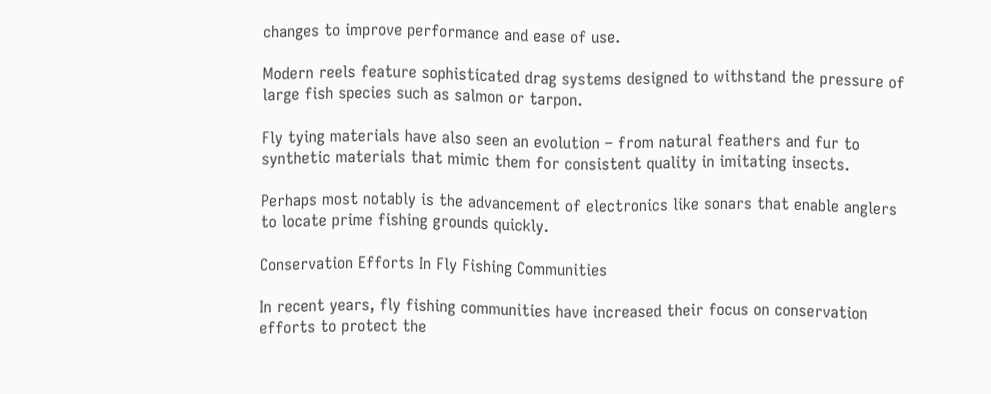changes to improve performance and ease of use.

Modern reels feature sophisticated drag systems designed to withstand the pressure of large fish species such as salmon or tarpon.

Fly tying materials have also seen an evolution – from natural feathers and fur to synthetic materials that mimic them for consistent quality in imitating insects.

Perhaps most notably is the advancement of electronics like sonars that enable anglers to locate prime fishing grounds quickly.

Conservation Efforts In Fly Fishing Communities

In recent years, fly fishing communities have increased their focus on conservation efforts to protect the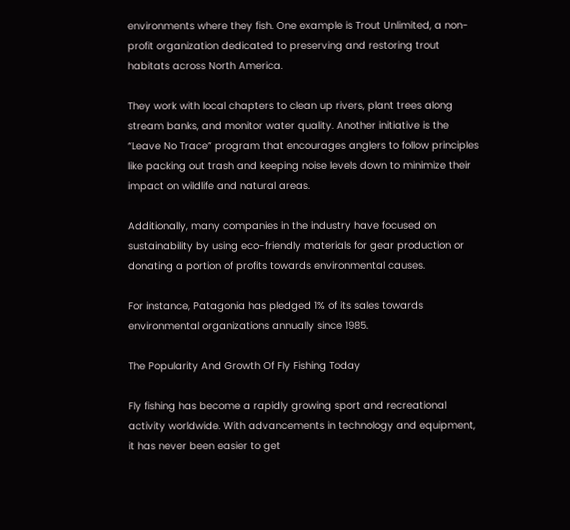environments where they fish. One example is Trout Unlimited, a non-profit organization dedicated to preserving and restoring trout habitats across North America.

They work with local chapters to clean up rivers, plant trees along stream banks, and monitor water quality. Another initiative is the “Leave No Trace” program that encourages anglers to follow principles like packing out trash and keeping noise levels down to minimize their impact on wildlife and natural areas.

Additionally, many companies in the industry have focused on sustainability by using eco-friendly materials for gear production or donating a portion of profits towards environmental causes.

For instance, Patagonia has pledged 1% of its sales towards environmental organizations annually since 1985.

The Popularity And Growth Of Fly Fishing Today

Fly fishing has become a rapidly growing sport and recreational activity worldwide. With advancements in technology and equipment, it has never been easier to get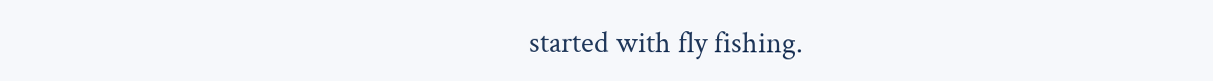started with fly fishing.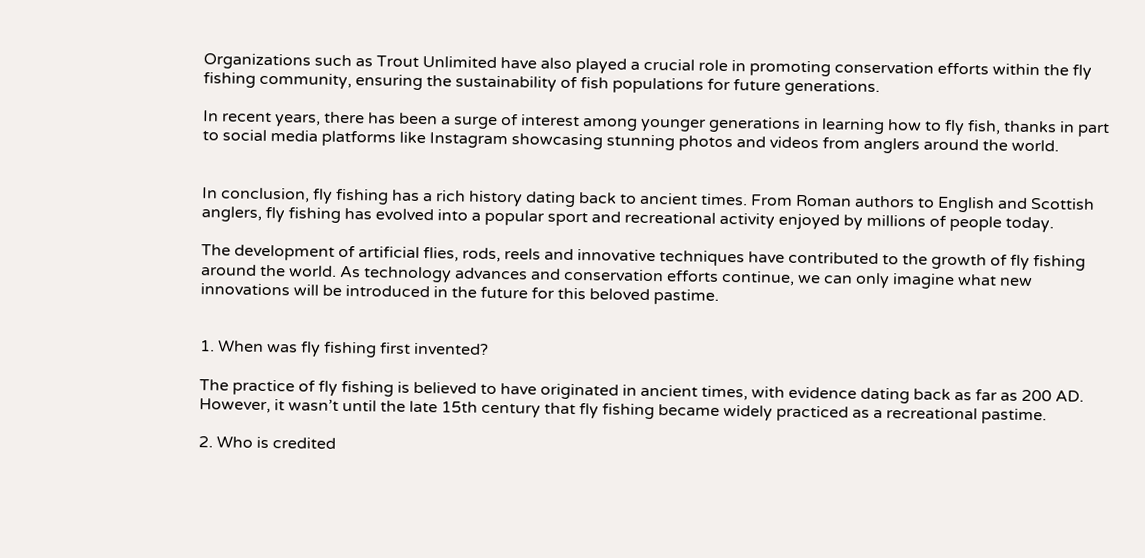Organizations such as Trout Unlimited have also played a crucial role in promoting conservation efforts within the fly fishing community, ensuring the sustainability of fish populations for future generations.

In recent years, there has been a surge of interest among younger generations in learning how to fly fish, thanks in part to social media platforms like Instagram showcasing stunning photos and videos from anglers around the world.


In conclusion, fly fishing has a rich history dating back to ancient times. From Roman authors to English and Scottish anglers, fly fishing has evolved into a popular sport and recreational activity enjoyed by millions of people today.

The development of artificial flies, rods, reels and innovative techniques have contributed to the growth of fly fishing around the world. As technology advances and conservation efforts continue, we can only imagine what new innovations will be introduced in the future for this beloved pastime.


1. When was fly fishing first invented?

The practice of fly fishing is believed to have originated in ancient times, with evidence dating back as far as 200 AD. However, it wasn’t until the late 15th century that fly fishing became widely practiced as a recreational pastime.

2. Who is credited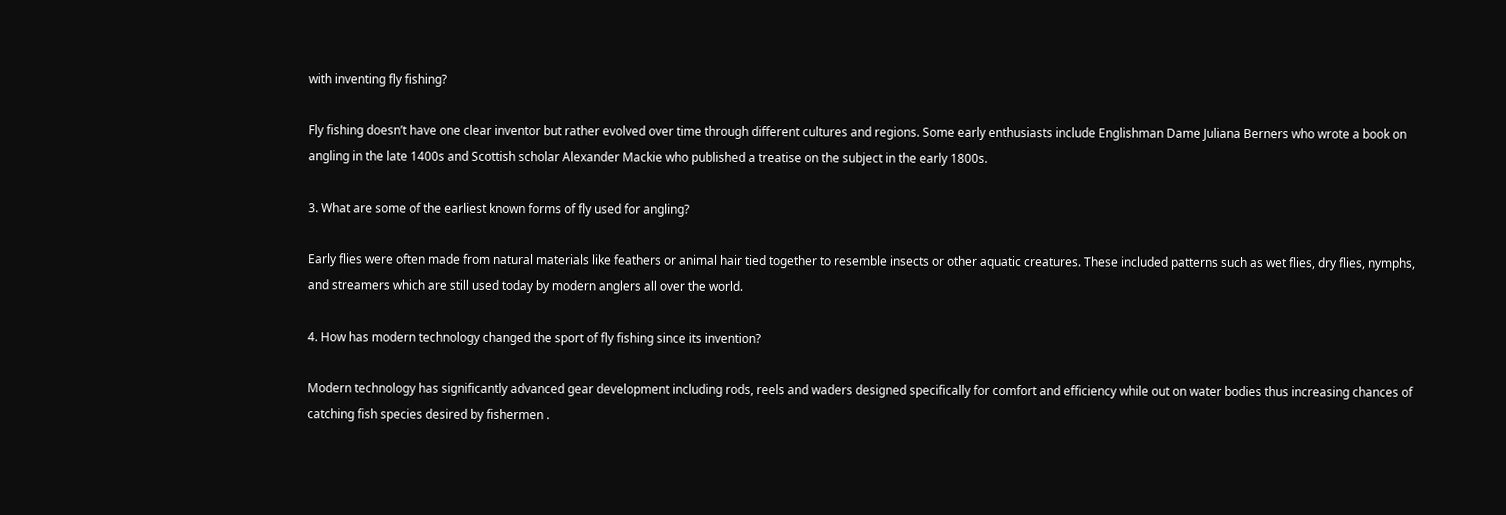with inventing fly fishing?

Fly fishing doesn’t have one clear inventor but rather evolved over time through different cultures and regions. Some early enthusiasts include Englishman Dame Juliana Berners who wrote a book on angling in the late 1400s and Scottish scholar Alexander Mackie who published a treatise on the subject in the early 1800s.

3. What are some of the earliest known forms of fly used for angling?

Early flies were often made from natural materials like feathers or animal hair tied together to resemble insects or other aquatic creatures. These included patterns such as wet flies, dry flies, nymphs, and streamers which are still used today by modern anglers all over the world.

4. How has modern technology changed the sport of fly fishing since its invention?

Modern technology has significantly advanced gear development including rods, reels and waders designed specifically for comfort and efficiency while out on water bodies thus increasing chances of catching fish species desired by fishermen .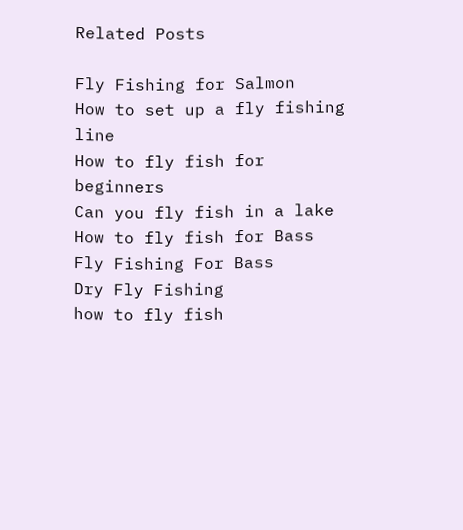Related Posts

Fly Fishing for Salmon
How to set up a fly fishing line
How to fly fish for beginners
Can you fly fish in a lake
How to fly fish for Bass
Fly Fishing For Bass
Dry Fly Fishing
how to fly fish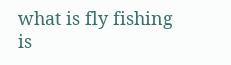what is fly fishing
is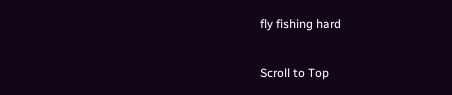fly fishing hard

Scroll to Top